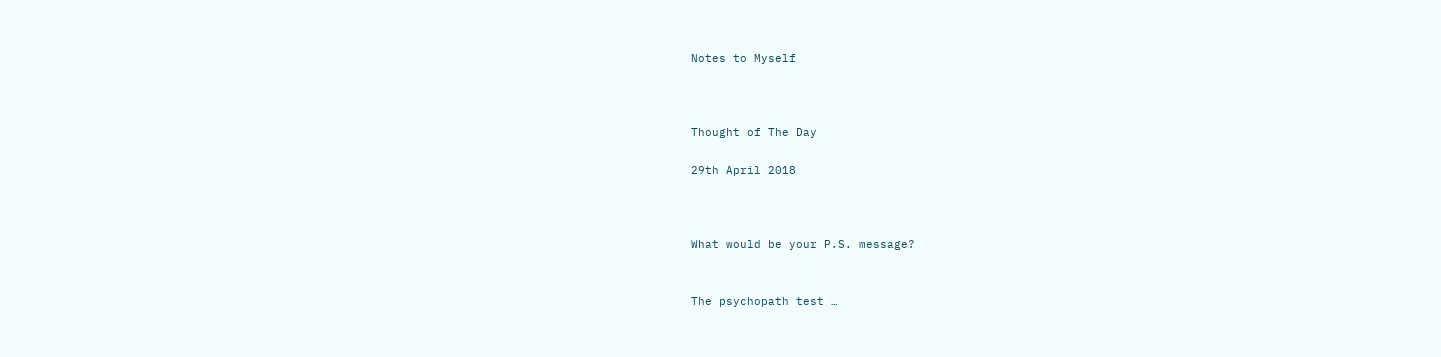Notes to Myself



Thought of The Day

29th April 2018



What would be your P.S. message?


The psychopath test …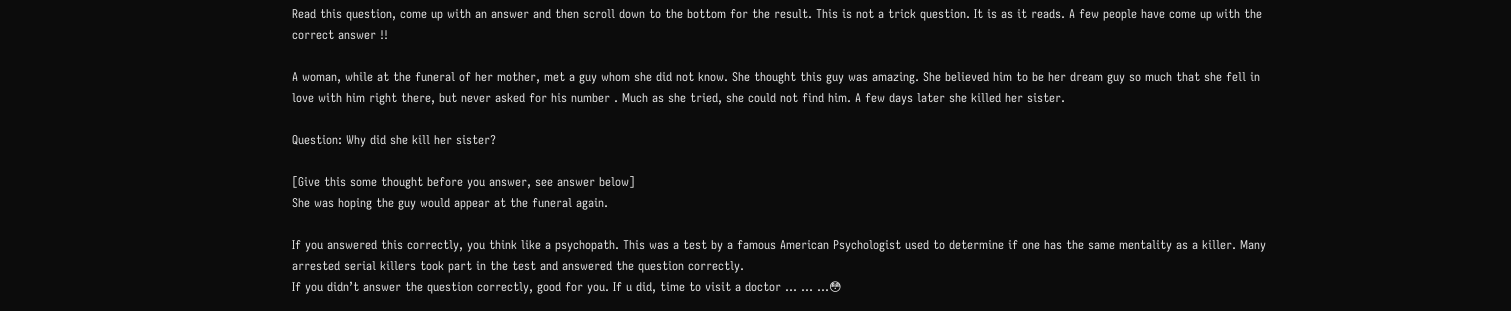Read this question, come up with an answer and then scroll down to the bottom for the result. This is not a trick question. It is as it reads. A few people have come up with the correct answer !!

A woman, while at the funeral of her mother, met a guy whom she did not know. She thought this guy was amazing. She believed him to be her dream guy so much that she fell in love with him right there, but never asked for his number . Much as she tried, she could not find him. A few days later she killed her sister.

Question: Why did she kill her sister?

[Give this some thought before you answer, see answer below]
She was hoping the guy would appear at the funeral again.

If you answered this correctly, you think like a psychopath. This was a test by a famous American Psychologist used to determine if one has the same mentality as a killer. Many arrested serial killers took part in the test and answered the question correctly.
If you didn’t answer the question correctly, good for you. If u did, time to visit a doctor … … …😳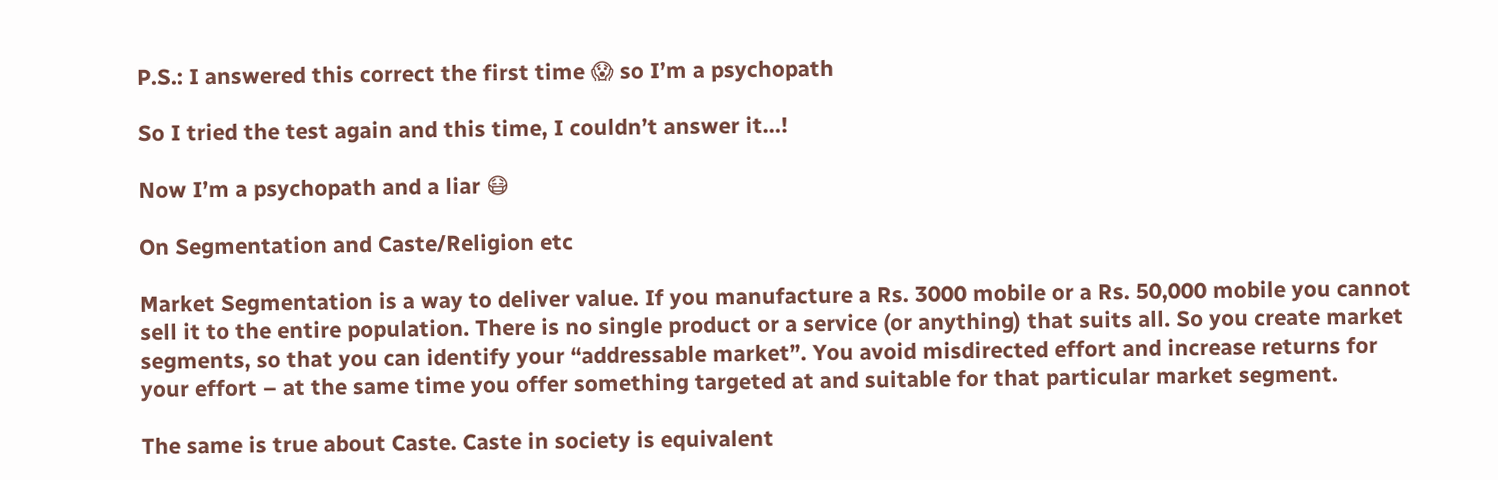P.S.: I answered this correct the first time 😱 so I’m a psychopath

So I tried the test again and this time, I couldn’t answer it…!

Now I’m a psychopath and a liar 😷

On Segmentation and Caste/Religion etc

Market Segmentation is a way to deliver value. If you manufacture a Rs. 3000 mobile or a Rs. 50,000 mobile you cannot sell it to the entire population. There is no single product or a service (or anything) that suits all. So you create market segments, so that you can identify your “addressable market”. You avoid misdirected effort and increase returns for your effort – at the same time you offer something targeted at and suitable for that particular market segment.

The same is true about Caste. Caste in society is equivalent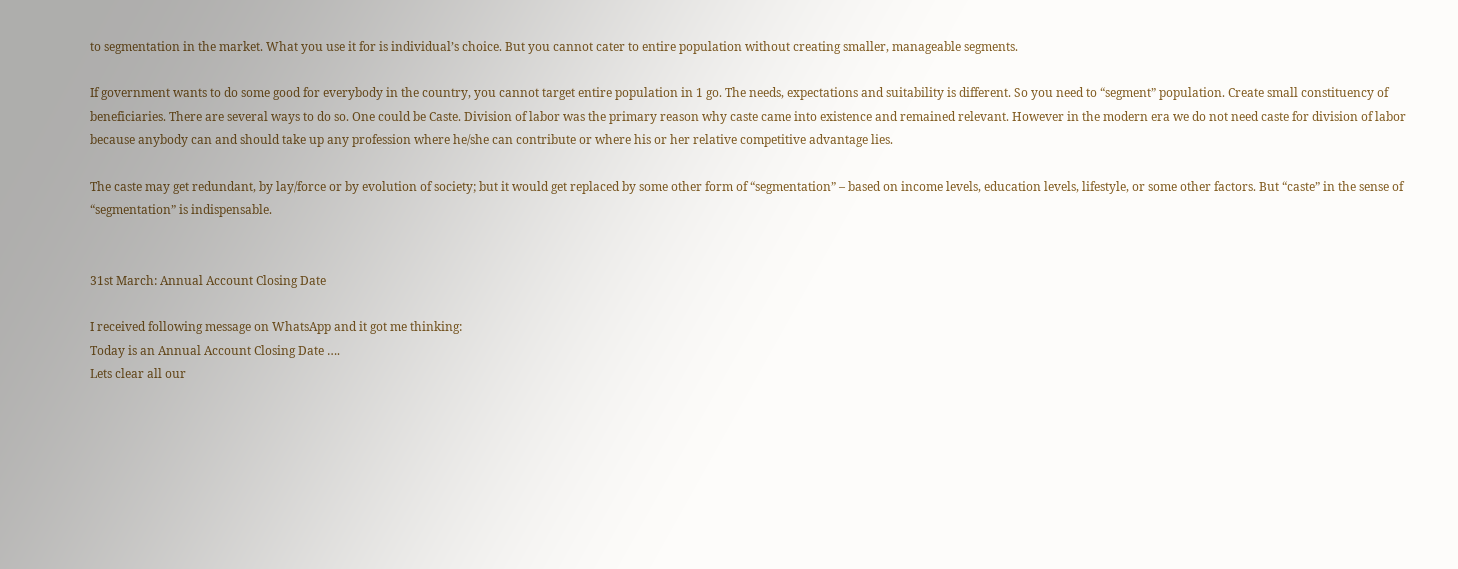to segmentation in the market. What you use it for is individual’s choice. But you cannot cater to entire population without creating smaller, manageable segments.

If government wants to do some good for everybody in the country, you cannot target entire population in 1 go. The needs, expectations and suitability is different. So you need to “segment” population. Create small constituency of beneficiaries. There are several ways to do so. One could be Caste. Division of labor was the primary reason why caste came into existence and remained relevant. However in the modern era we do not need caste for division of labor because anybody can and should take up any profession where he/she can contribute or where his or her relative competitive advantage lies.

The caste may get redundant, by lay/force or by evolution of society; but it would get replaced by some other form of “segmentation” – based on income levels, education levels, lifestyle, or some other factors. But “caste” in the sense of “segmentation” is indispensable.


31st March: Annual Account Closing Date

I received following message on WhatsApp and it got me thinking:
Today is an Annual Account Closing Date ….
Lets clear all our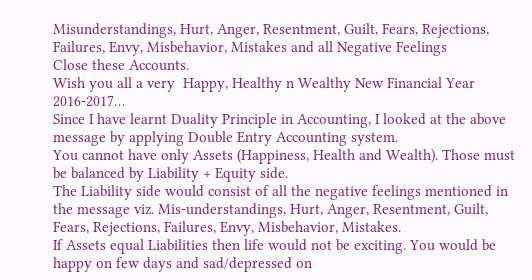Misunderstandings, Hurt, Anger, Resentment, Guilt, Fears, Rejections, Failures, Envy, Misbehavior, Mistakes and all Negative Feelings
Close these Accounts.
Wish you all a very  Happy, Healthy n Wealthy New Financial Year 2016-2017…
Since I have learnt Duality Principle in Accounting, I looked at the above message by applying Double Entry Accounting system.
You cannot have only Assets (Happiness, Health and Wealth). Those must be balanced by Liability + Equity side.
The Liability side would consist of all the negative feelings mentioned in the message viz. Mis-understandings, Hurt, Anger, Resentment, Guilt, Fears, Rejections, Failures, Envy, Misbehavior, Mistakes.
If Assets equal Liabilities then life would not be exciting. You would be happy on few days and sad/depressed on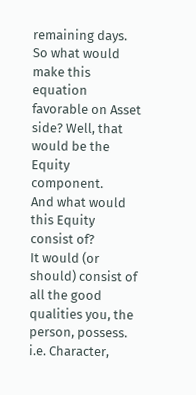remaining days.
So what would make this equation favorable on Asset side? Well, that would be the Equity component.
And what would this Equity consist of?
It would (or should) consist of all the good qualities you, the person, possess. i.e. Character,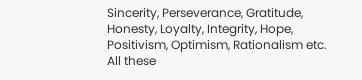Sincerity, Perseverance, Gratitude, Honesty, Loyalty, Integrity, Hope, Positivism, Optimism, Rationalism etc.
All these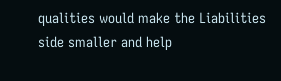qualities would make the Liabilities side smaller and help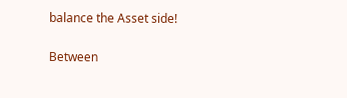balance the Asset side!


Between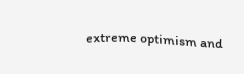extreme optimism and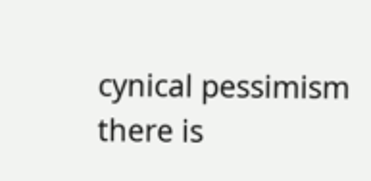cynical pessimism there is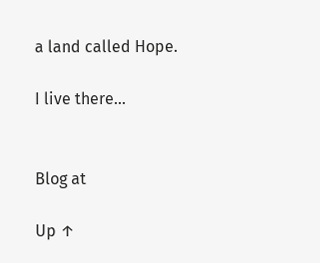a land called Hope.

I live there…


Blog at

Up ↑